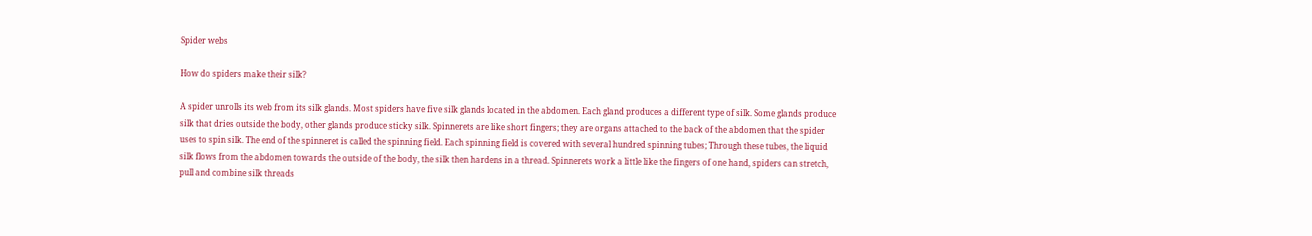Spider webs

How do spiders make their silk?

A spider unrolls its web from its silk glands. Most spiders have five silk glands located in the abdomen. Each gland produces a different type of silk. Some glands produce silk that dries outside the body, other glands produce sticky silk. Spinnerets are like short fingers; they are organs attached to the back of the abdomen that the spider uses to spin silk. The end of the spinneret is called the spinning field. Each spinning field is covered with several hundred spinning tubes; Through these tubes, the liquid silk flows from the abdomen towards the outside of the body, the silk then hardens in a thread. Spinnerets work a little like the fingers of one hand, spiders can stretch, pull and combine silk threads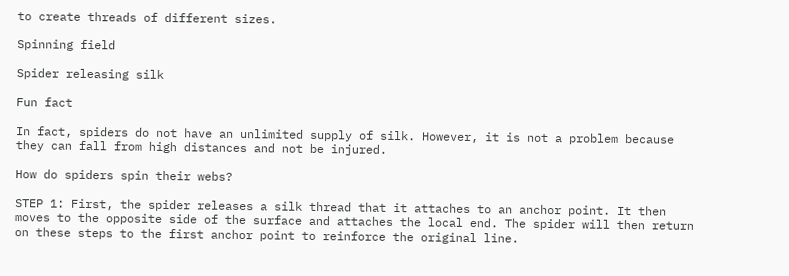to create threads of different sizes.

Spinning field

Spider releasing silk

Fun fact

In fact, spiders do not have an unlimited supply of silk. However, it is not a problem because they can fall from high distances and not be injured.

How do spiders spin their webs?

STEP 1: First, the spider releases a silk thread that it attaches to an anchor point. It then moves to the opposite side of the surface and attaches the local end. The spider will then return on these steps to the first anchor point to reinforce the original line.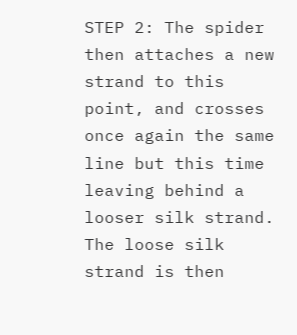STEP 2: The spider then attaches a new strand to this point, and crosses once again the same line but this time leaving behind a looser silk strand. The loose silk strand is then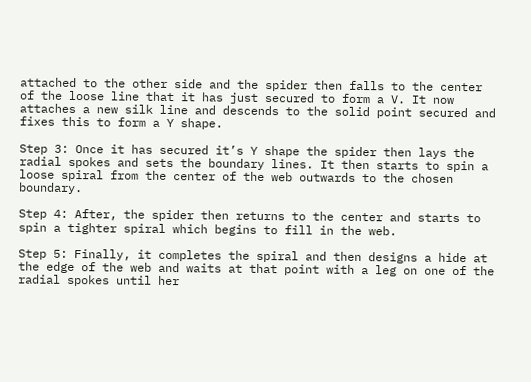attached to the other side and the spider then falls to the center of the loose line that it has just secured to form a V. It now attaches a new silk line and descends to the solid point secured and fixes this to form a Y shape.

Step 3: Once it has secured it’s Y shape the spider then lays the radial spokes and sets the boundary lines. It then starts to spin a loose spiral from the center of the web outwards to the chosen boundary.

Step 4: After, the spider then returns to the center and starts to spin a tighter spiral which begins to fill in the web.

Step 5: Finally, it completes the spiral and then designs a hide at the edge of the web and waits at that point with a leg on one of the radial spokes until her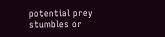potential prey stumbles or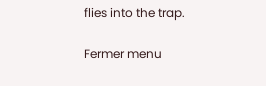flies into the trap.

Fermer menu